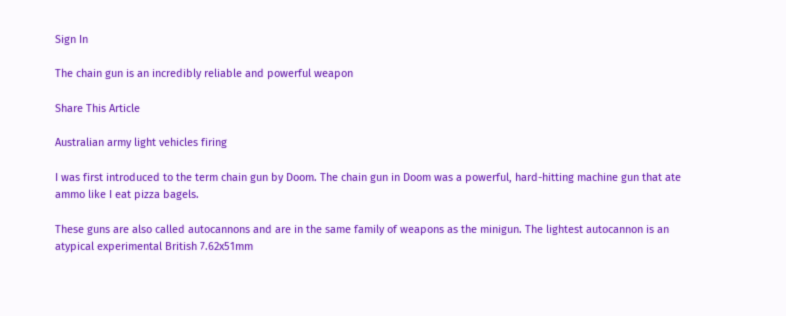Sign In

The chain gun is an incredibly reliable and powerful weapon

Share This Article

Australian army light vehicles firing

I was first introduced to the term chain gun by Doom. The chain gun in Doom was a powerful, hard-hitting machine gun that ate ammo like I eat pizza bagels.

These guns are also called autocannons and are in the same family of weapons as the minigun. The lightest autocannon is an atypical experimental British 7.62x51mm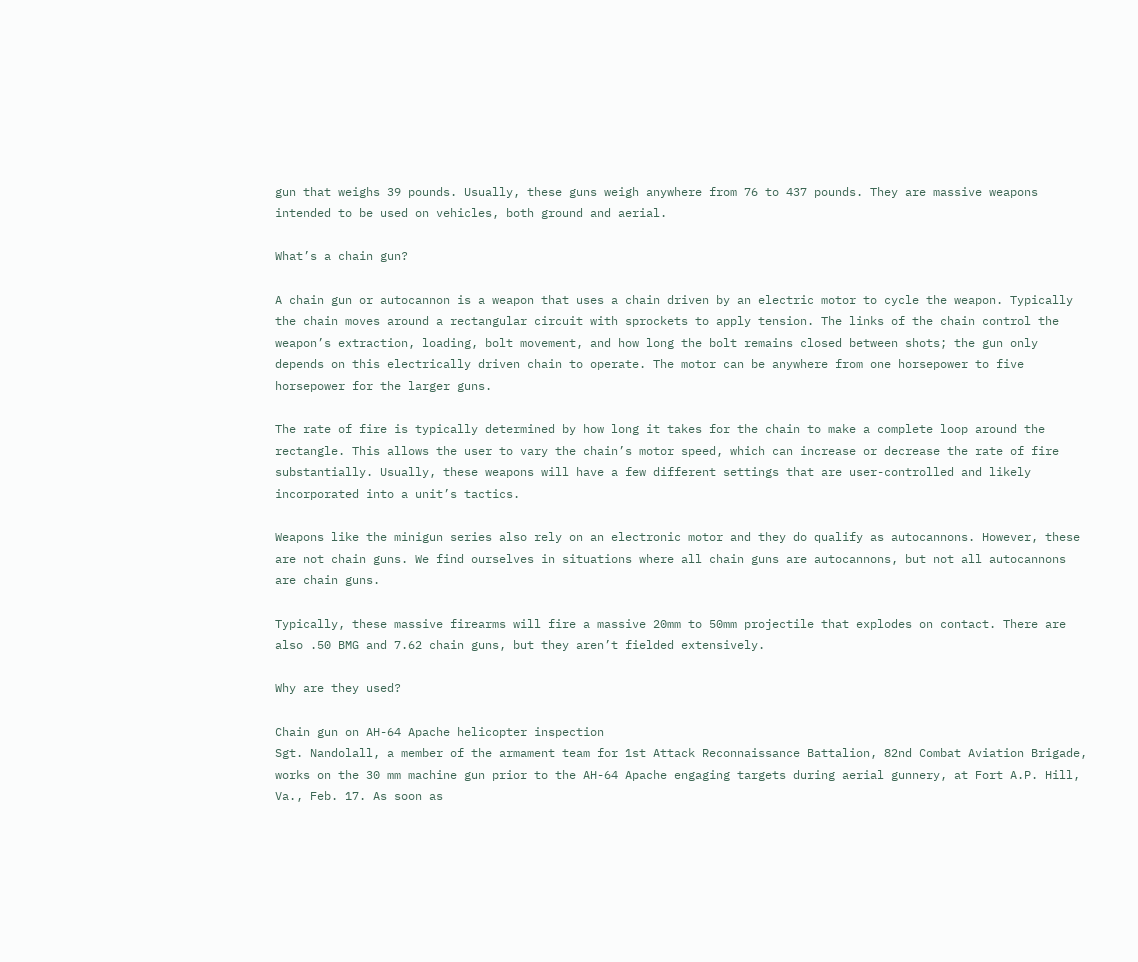gun that weighs 39 pounds. Usually, these guns weigh anywhere from 76 to 437 pounds. They are massive weapons intended to be used on vehicles, both ground and aerial.

What’s a chain gun?

A chain gun or autocannon is a weapon that uses a chain driven by an electric motor to cycle the weapon. Typically the chain moves around a rectangular circuit with sprockets to apply tension. The links of the chain control the weapon’s extraction, loading, bolt movement, and how long the bolt remains closed between shots; the gun only depends on this electrically driven chain to operate. The motor can be anywhere from one horsepower to five horsepower for the larger guns.

The rate of fire is typically determined by how long it takes for the chain to make a complete loop around the rectangle. This allows the user to vary the chain’s motor speed, which can increase or decrease the rate of fire substantially. Usually, these weapons will have a few different settings that are user-controlled and likely incorporated into a unit’s tactics.

Weapons like the minigun series also rely on an electronic motor and they do qualify as autocannons. However, these are not chain guns. We find ourselves in situations where all chain guns are autocannons, but not all autocannons are chain guns.

Typically, these massive firearms will fire a massive 20mm to 50mm projectile that explodes on contact. There are also .50 BMG and 7.62 chain guns, but they aren’t fielded extensively.

Why are they used?

Chain gun on AH-64 Apache helicopter inspection
Sgt. Nandolall, a member of the armament team for 1st Attack Reconnaissance Battalion, 82nd Combat Aviation Brigade, works on the 30 mm machine gun prior to the AH-64 Apache engaging targets during aerial gunnery, at Fort A.P. Hill, Va., Feb. 17. As soon as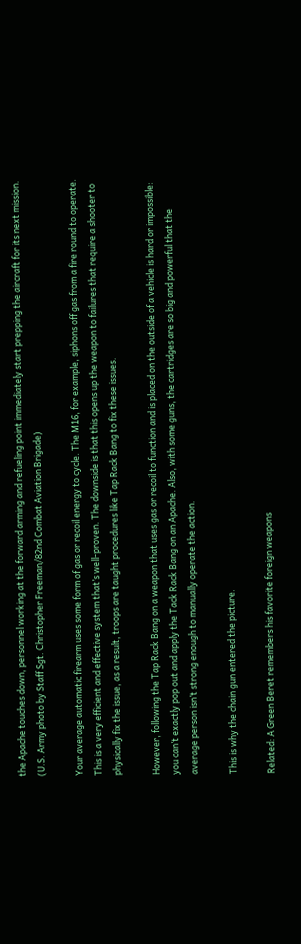the Apache touches down, personnel working at the forward arming and refueling point immediately start prepping the aircraft for its next mission. (U.S. Army photo by Staff Sgt. Christopher Freeman/82nd Combat Aviation Brigade)

Your average automatic firearm uses some form of gas or recoil energy to cycle. The M16, for example, siphons off gas from a fire round to operate. This is a very efficient and effective system that’s well-proven. The downside is that this opens up the weapon to failures that require a shooter to physically fix the issue, as a result, troops are taught procedures like Tap Rack Bang to fix these issues.

However, following the Tap Rack Bang on a weapon that uses gas or recoil to function and is placed on the outside of a vehicle is hard or impossible: you can’t exactly pop out and apply the Tack Rack Bang on an Apache. Also, with some guns, the cartridges are so big and powerful that the average person isn’t strong enough to manually operate the action.

This is why the chain gun entered the picture.

Related: A Green Beret remembers his favorite foreign weapons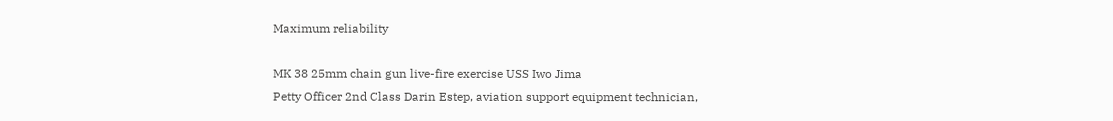Maximum reliability

MK 38 25mm chain gun live-fire exercise USS Iwo Jima
Petty Officer 2nd Class Darin Estep, aviation support equipment technician,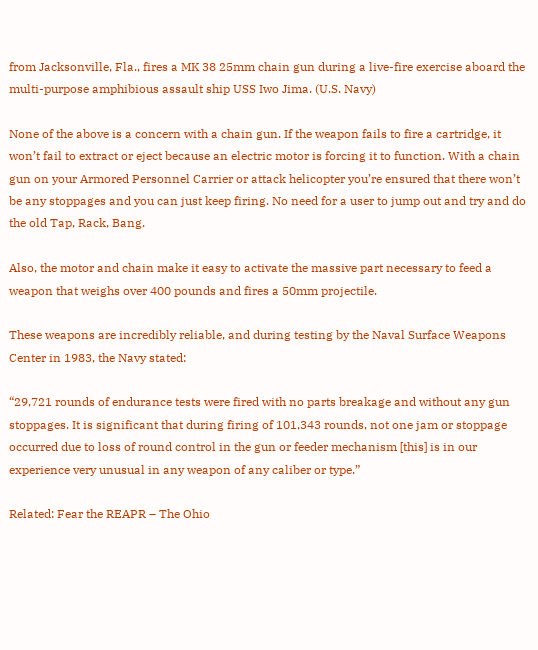from Jacksonville, Fla., fires a MK 38 25mm chain gun during a live-fire exercise aboard the multi-purpose amphibious assault ship USS Iwo Jima. (U.S. Navy)

None of the above is a concern with a chain gun. If the weapon fails to fire a cartridge, it won’t fail to extract or eject because an electric motor is forcing it to function. With a chain gun on your Armored Personnel Carrier or attack helicopter you’re ensured that there won’t be any stoppages and you can just keep firing. No need for a user to jump out and try and do the old Tap, Rack, Bang.

Also, the motor and chain make it easy to activate the massive part necessary to feed a weapon that weighs over 400 pounds and fires a 50mm projectile.

These weapons are incredibly reliable, and during testing by the Naval Surface Weapons Center in 1983, the Navy stated:

“29,721 rounds of endurance tests were fired with no parts breakage and without any gun stoppages. It is significant that during firing of 101,343 rounds, not one jam or stoppage occurred due to loss of round control in the gun or feeder mechanism [this] is in our experience very unusual in any weapon of any caliber or type.”

Related: Fear the REAPR – The Ohio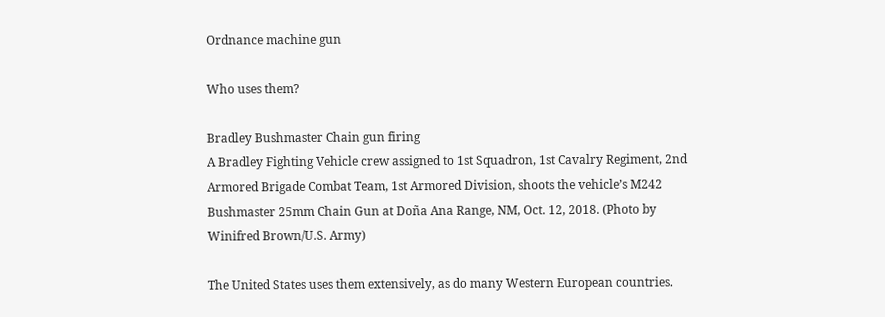Ordnance machine gun

Who uses them?

Bradley Bushmaster Chain gun firing
A Bradley Fighting Vehicle crew assigned to 1st Squadron, 1st Cavalry Regiment, 2nd Armored Brigade Combat Team, 1st Armored Division, shoots the vehicle’s M242 Bushmaster 25mm Chain Gun at Doña Ana Range, NM, Oct. 12, 2018. (Photo by Winifred Brown/U.S. Army)

The United States uses them extensively, as do many Western European countries.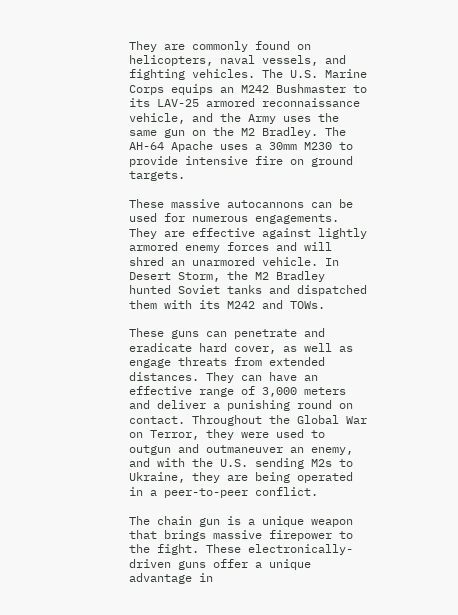They are commonly found on helicopters, naval vessels, and fighting vehicles. The U.S. Marine Corps equips an M242 Bushmaster to its LAV-25 armored reconnaissance vehicle, and the Army uses the same gun on the M2 Bradley. The AH-64 Apache uses a 30mm M230 to provide intensive fire on ground targets.

These massive autocannons can be used for numerous engagements. They are effective against lightly armored enemy forces and will shred an unarmored vehicle. In Desert Storm, the M2 Bradley hunted Soviet tanks and dispatched them with its M242 and TOWs.

These guns can penetrate and eradicate hard cover, as well as engage threats from extended distances. They can have an effective range of 3,000 meters and deliver a punishing round on contact. Throughout the Global War on Terror, they were used to outgun and outmaneuver an enemy, and with the U.S. sending M2s to Ukraine, they are being operated in a peer-to-peer conflict.

The chain gun is a unique weapon that brings massive firepower to the fight. These electronically-driven guns offer a unique advantage in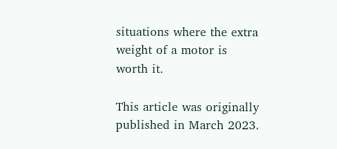situations where the extra weight of a motor is worth it.

This article was originally published in March 2023.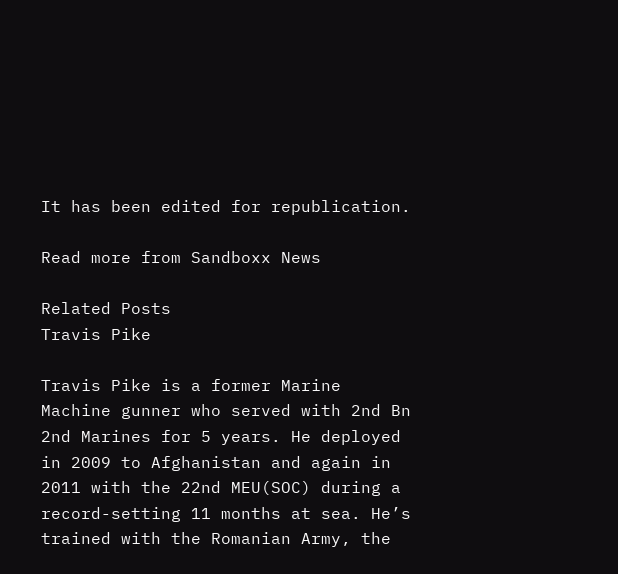It has been edited for republication.

Read more from Sandboxx News

Related Posts
Travis Pike

Travis Pike is a former Marine Machine gunner who served with 2nd Bn 2nd Marines for 5 years. He deployed in 2009 to Afghanistan and again in 2011 with the 22nd MEU(SOC) during a record-setting 11 months at sea. He’s trained with the Romanian Army, the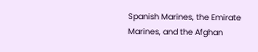Spanish Marines, the Emirate Marines, and the Afghan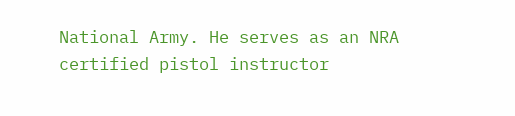National Army. He serves as an NRA certified pistol instructor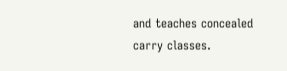and teaches concealed carry classes.